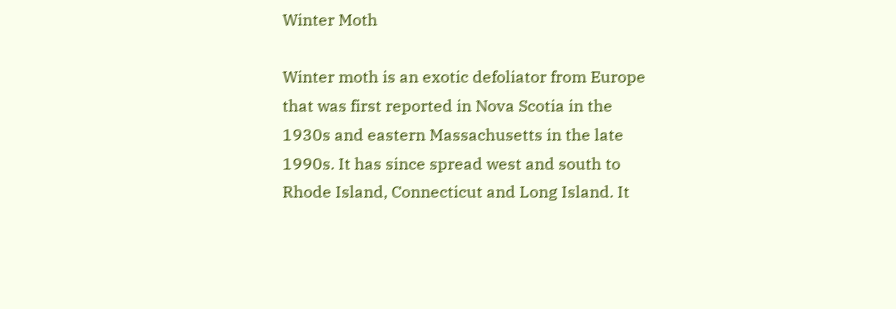Winter Moth

Winter moth is an exotic defoliator from Europe that was first reported in Nova Scotia in the 1930s and eastern Massachusetts in the late 1990s. It has since spread west and south to Rhode Island, Connecticut and Long Island. It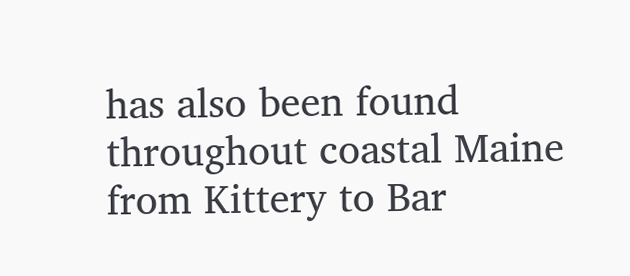has also been found throughout coastal Maine from Kittery to Bar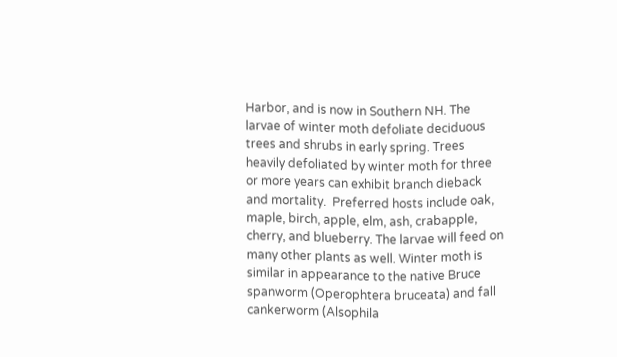Harbor, and is now in Southern NH. The larvae of winter moth defoliate deciduous trees and shrubs in early spring. Trees heavily defoliated by winter moth for three or more years can exhibit branch dieback and mortality.  Preferred hosts include oak, maple, birch, apple, elm, ash, crabapple, cherry, and blueberry. The larvae will feed on many other plants as well. Winter moth is similar in appearance to the native Bruce spanworm (Operophtera bruceata) and fall cankerworm (Alsophila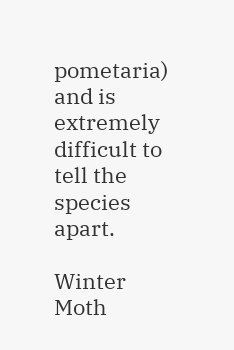pometaria) and is extremely difficult to tell the species apart.

Winter Moth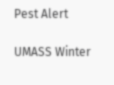Pest Alert

UMASS Winter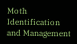Moth Identification and Management